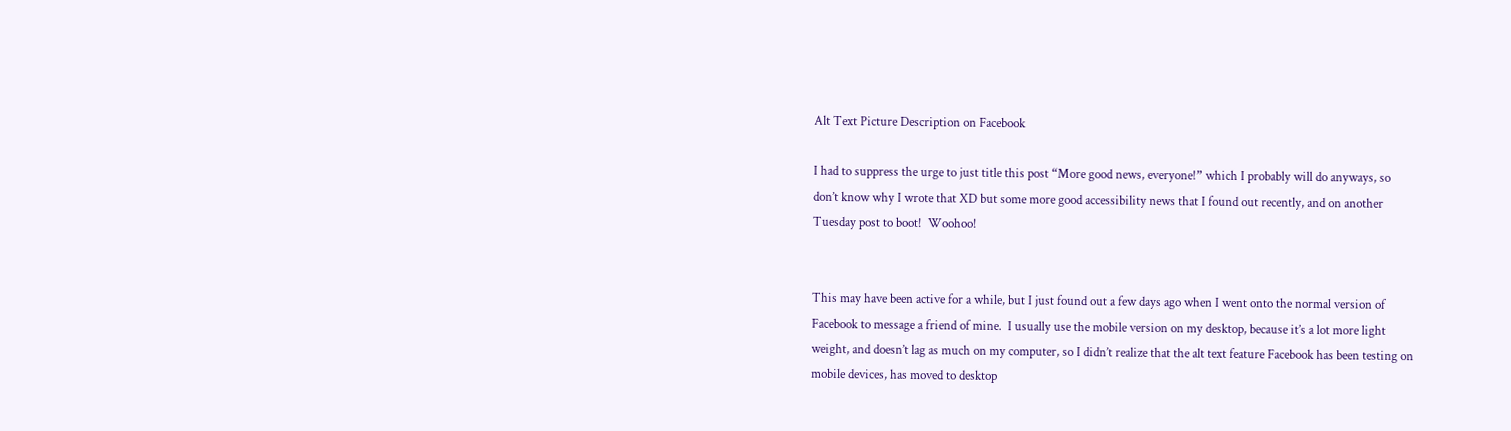Alt Text Picture Description on Facebook

I had to suppress the urge to just title this post “More good news, everyone!” which I probably will do anyways, so don’t know why I wrote that XD but some more good accessibility news that I found out recently, and on another Tuesday post to boot!  Woohoo!


This may have been active for a while, but I just found out a few days ago when I went onto the normal version of Facebook to message a friend of mine.  I usually use the mobile version on my desktop, because it’s a lot more light weight, and doesn’t lag as much on my computer, so I didn’t realize that the alt text feature Facebook has been testing on mobile devices, has moved to desktop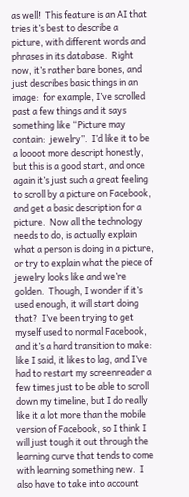as well!  This feature is an AI that tries it’s best to describe a picture, with different words and phrases in its database.  Right now, it’s rather bare bones, and just describes basic things in an image:  for example, I’ve scrolled past a few things and it says something like “Picture may contain:  jewelry”.  I’d like it to be a loooot more descript honestly, but this is a good start, and once again it’s just such a great feeling to scroll by a picture on Facebook, and get a basic description for a picture.  Now all the technology needs to do, is actually explain what a person is doing in a picture, or try to explain what the piece of jewelry looks like and we’re golden.  Though, I wonder if it’s used enough, it will start doing that?  I’ve been trying to get myself used to normal Facebook, and it’s a hard transition to make:  like I said, it likes to lag, and I’ve had to restart my screenreader a few times just to be able to scroll down my timeline, but I do really like it a lot more than the mobile version of Facebook, so I think I will just tough it out through the learning curve that tends to come with learning something new.  I also have to take into account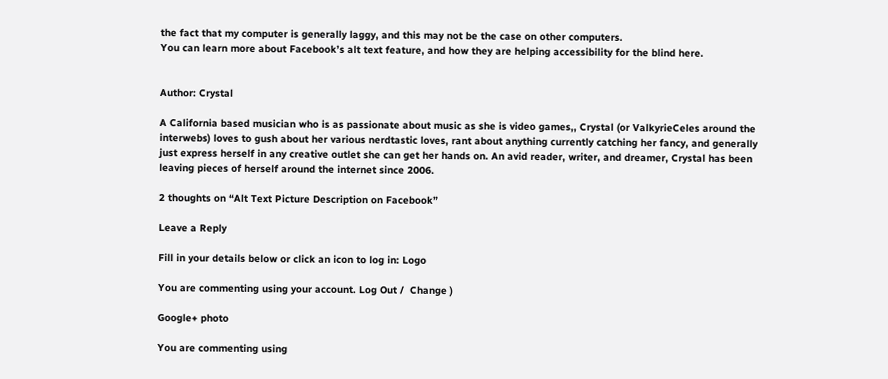the fact that my computer is generally laggy, and this may not be the case on other computers.
You can learn more about Facebook’s alt text feature, and how they are helping accessibility for the blind here.


Author: Crystal

A California based musician who is as passionate about music as she is video games,, Crystal (or ValkyrieCeles around the interwebs) loves to gush about her various nerdtastic loves, rant about anything currently catching her fancy, and generally just express herself in any creative outlet she can get her hands on. An avid reader, writer, and dreamer, Crystal has been leaving pieces of herself around the internet since 2006.

2 thoughts on “Alt Text Picture Description on Facebook”

Leave a Reply

Fill in your details below or click an icon to log in: Logo

You are commenting using your account. Log Out /  Change )

Google+ photo

You are commenting using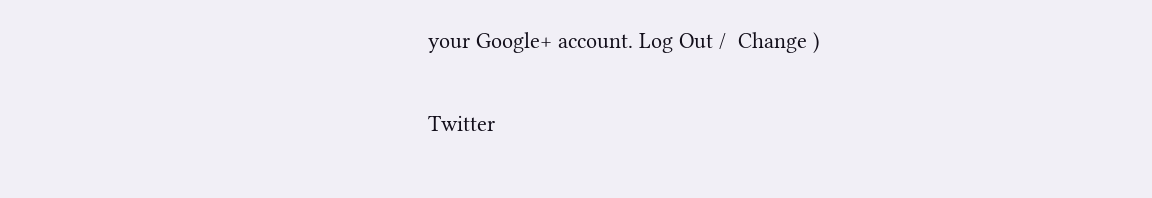your Google+ account. Log Out /  Change )

Twitter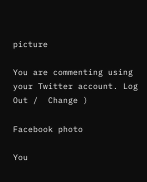picture

You are commenting using your Twitter account. Log Out /  Change )

Facebook photo

You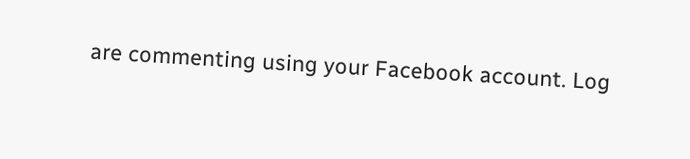are commenting using your Facebook account. Log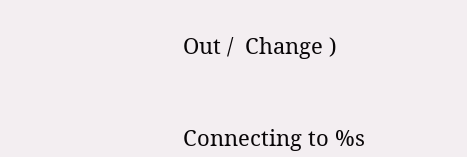Out /  Change )


Connecting to %s